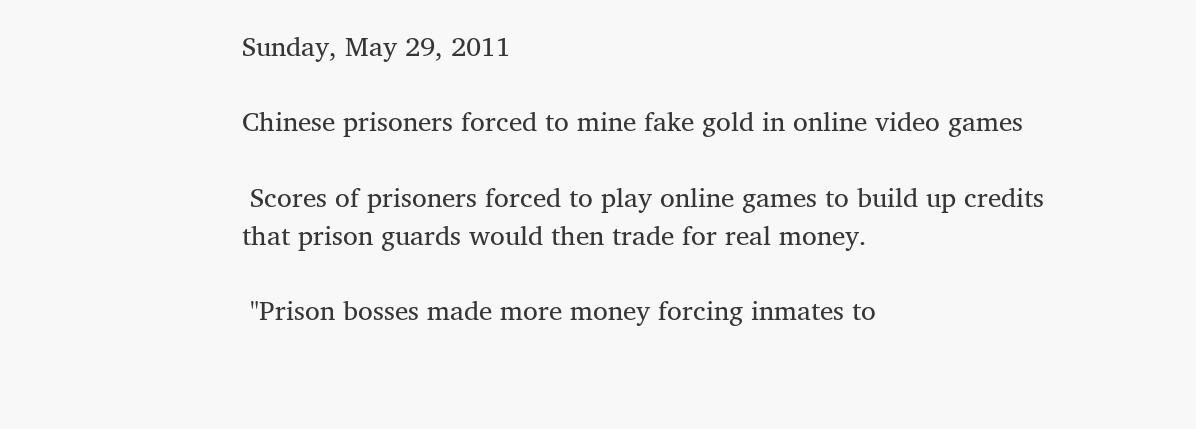Sunday, May 29, 2011

Chinese prisoners forced to mine fake gold in online video games

 Scores of prisoners forced to play online games to build up credits
that prison guards would then trade for real money.

 "Prison bosses made more money forcing inmates to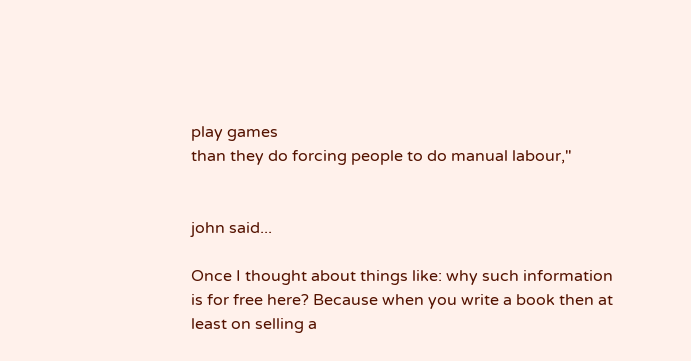play games
than they do forcing people to do manual labour,"


john said...

Once I thought about things like: why such information is for free here? Because when you write a book then at least on selling a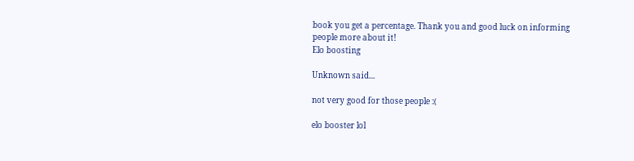book you get a percentage. Thank you and good luck on informing people more about it!
Elo boosting

Unknown said...

not very good for those people :(

elo booster lol